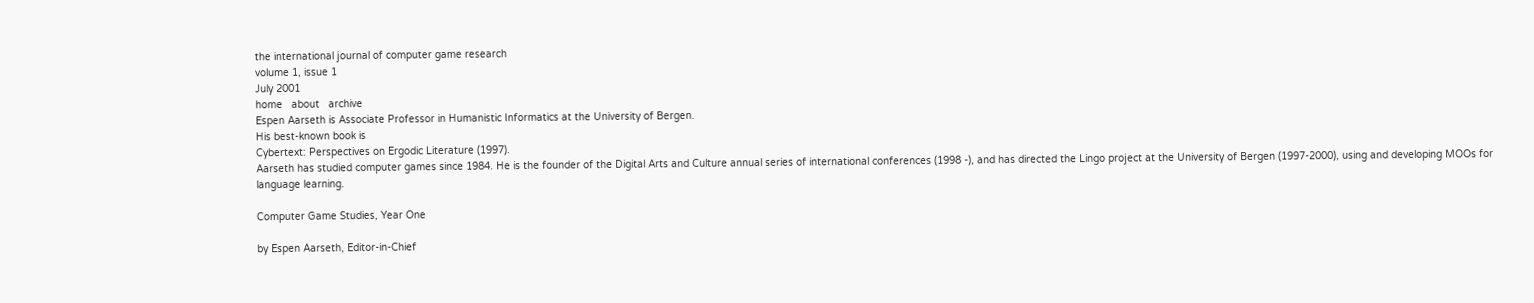the international journal of computer game research
volume 1, issue 1
July 2001
home   about   archive
Espen Aarseth is Associate Professor in Humanistic Informatics at the University of Bergen.
His best-known book is
Cybertext: Perspectives on Ergodic Literature (1997).
Aarseth has studied computer games since 1984. He is the founder of the Digital Arts and Culture annual series of international conferences (1998 -), and has directed the Lingo project at the University of Bergen (1997-2000), using and developing MOOs for language learning.

Computer Game Studies, Year One

by Espen Aarseth, Editor-in-Chief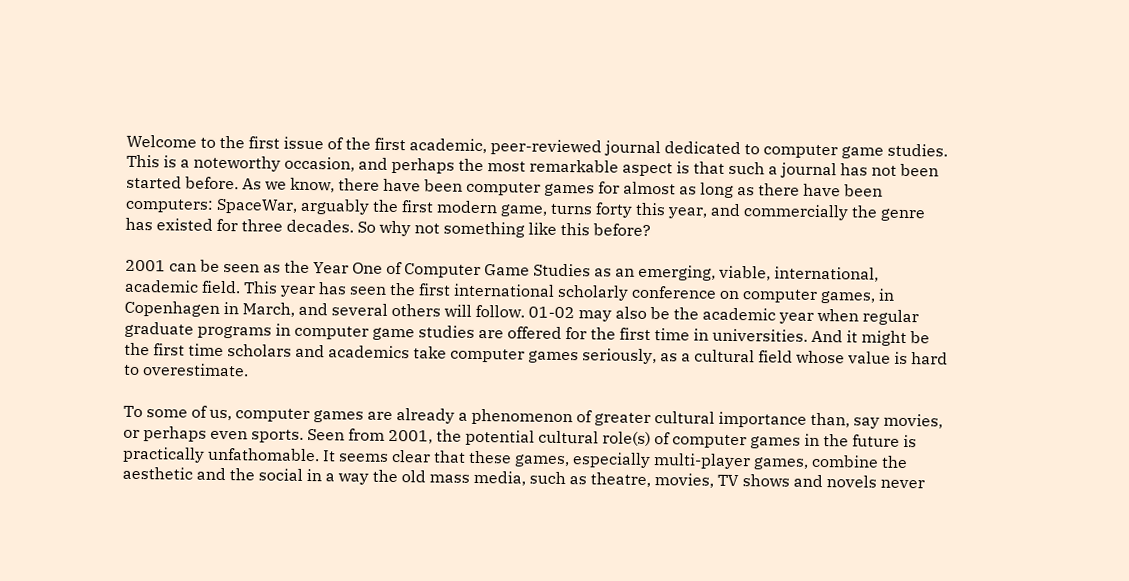Welcome to the first issue of the first academic, peer-reviewed journal dedicated to computer game studies. This is a noteworthy occasion, and perhaps the most remarkable aspect is that such a journal has not been started before. As we know, there have been computer games for almost as long as there have been computers: SpaceWar, arguably the first modern game, turns forty this year, and commercially the genre has existed for three decades. So why not something like this before?

2001 can be seen as the Year One of Computer Game Studies as an emerging, viable, international, academic field. This year has seen the first international scholarly conference on computer games, in Copenhagen in March, and several others will follow. 01-02 may also be the academic year when regular graduate programs in computer game studies are offered for the first time in universities. And it might be the first time scholars and academics take computer games seriously, as a cultural field whose value is hard to overestimate.

To some of us, computer games are already a phenomenon of greater cultural importance than, say movies, or perhaps even sports. Seen from 2001, the potential cultural role(s) of computer games in the future is practically unfathomable. It seems clear that these games, especially multi-player games, combine the aesthetic and the social in a way the old mass media, such as theatre, movies, TV shows and novels never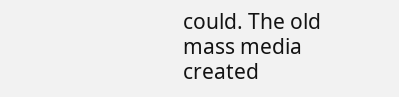could. The old mass media created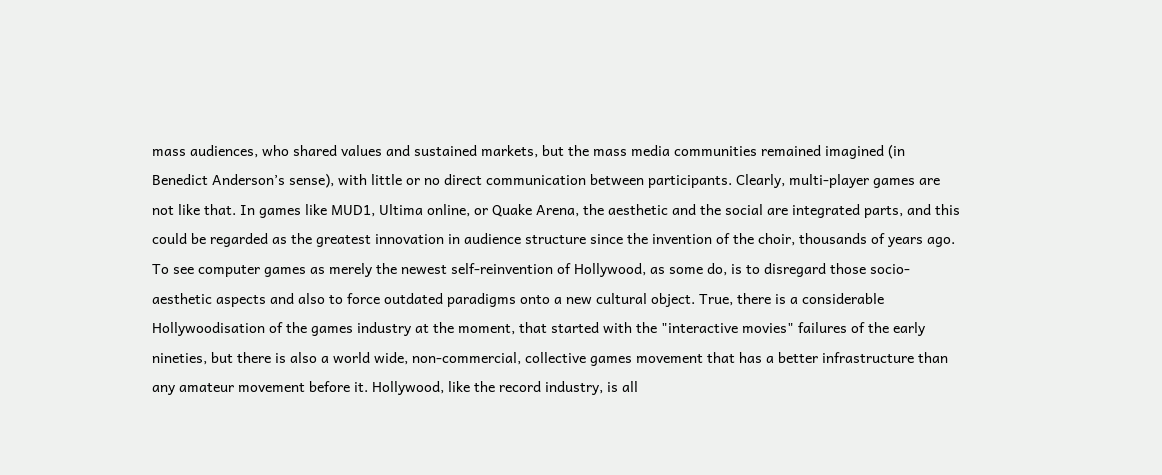mass audiences, who shared values and sustained markets, but the mass media communities remained imagined (in Benedict Anderson’s sense), with little or no direct communication between participants. Clearly, multi-player games are not like that. In games like MUD1, Ultima online, or Quake Arena, the aesthetic and the social are integrated parts, and this could be regarded as the greatest innovation in audience structure since the invention of the choir, thousands of years ago. To see computer games as merely the newest self-reinvention of Hollywood, as some do, is to disregard those socio-aesthetic aspects and also to force outdated paradigms onto a new cultural object. True, there is a considerable Hollywoodisation of the games industry at the moment, that started with the "interactive movies" failures of the early nineties, but there is also a world wide, non-commercial, collective games movement that has a better infrastructure than any amateur movement before it. Hollywood, like the record industry, is all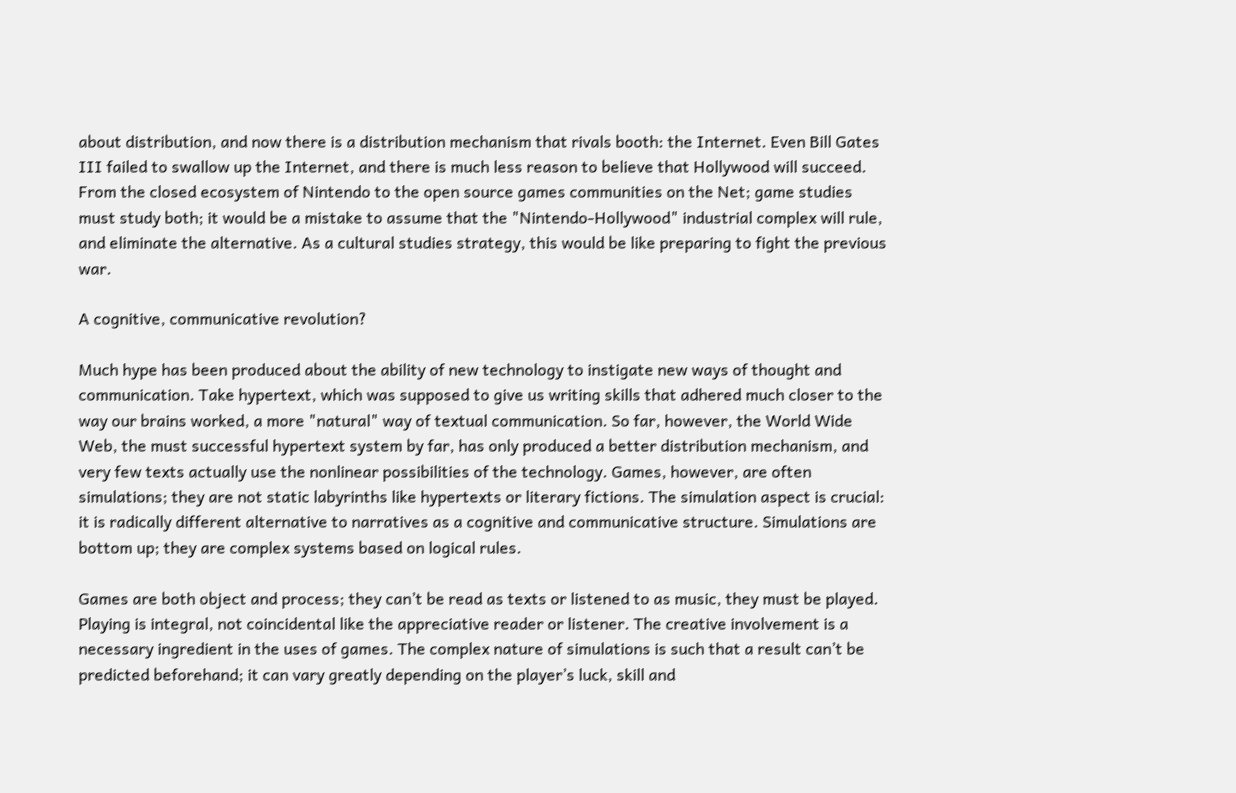about distribution, and now there is a distribution mechanism that rivals booth: the Internet. Even Bill Gates III failed to swallow up the Internet, and there is much less reason to believe that Hollywood will succeed. From the closed ecosystem of Nintendo to the open source games communities on the Net; game studies must study both; it would be a mistake to assume that the "Nintendo-Hollywood" industrial complex will rule, and eliminate the alternative. As a cultural studies strategy, this would be like preparing to fight the previous war.

A cognitive, communicative revolution?

Much hype has been produced about the ability of new technology to instigate new ways of thought and communication. Take hypertext, which was supposed to give us writing skills that adhered much closer to the way our brains worked, a more "natural" way of textual communication. So far, however, the World Wide Web, the must successful hypertext system by far, has only produced a better distribution mechanism, and very few texts actually use the nonlinear possibilities of the technology. Games, however, are often simulations; they are not static labyrinths like hypertexts or literary fictions. The simulation aspect is crucial: it is radically different alternative to narratives as a cognitive and communicative structure. Simulations are bottom up; they are complex systems based on logical rules.

Games are both object and process; they can’t be read as texts or listened to as music, they must be played. Playing is integral, not coincidental like the appreciative reader or listener. The creative involvement is a necessary ingredient in the uses of games. The complex nature of simulations is such that a result can’t be predicted beforehand; it can vary greatly depending on the player’s luck, skill and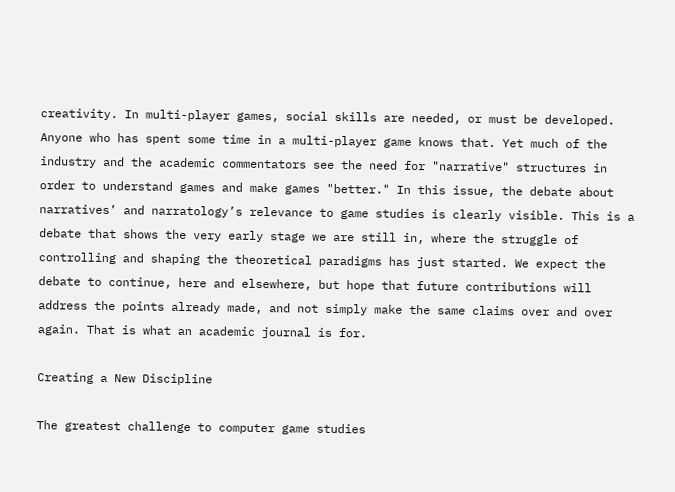creativity. In multi-player games, social skills are needed, or must be developed. Anyone who has spent some time in a multi-player game knows that. Yet much of the industry and the academic commentators see the need for "narrative" structures in order to understand games and make games "better." In this issue, the debate about narratives’ and narratology’s relevance to game studies is clearly visible. This is a debate that shows the very early stage we are still in, where the struggle of controlling and shaping the theoretical paradigms has just started. We expect the debate to continue, here and elsewhere, but hope that future contributions will address the points already made, and not simply make the same claims over and over again. That is what an academic journal is for.

Creating a New Discipline

The greatest challenge to computer game studies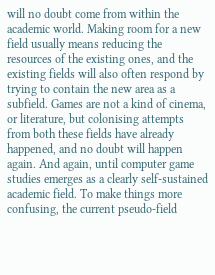will no doubt come from within the academic world. Making room for a new field usually means reducing the resources of the existing ones, and the existing fields will also often respond by trying to contain the new area as a subfield. Games are not a kind of cinema, or literature, but colonising attempts from both these fields have already happened, and no doubt will happen again. And again, until computer game studies emerges as a clearly self-sustained academic field. To make things more confusing, the current pseudo-field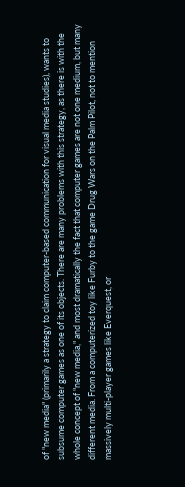of "new media" (primarily a strategy to claim computer-based communication for visual media studies), wants to subsume computer games as one of its objects. There are many problems with this strategy, as there is with the whole concept of "new media," and most dramatically the fact that computer games are not one medium, but many different media. From a computerized toy like Furby to the game Drug Wars on the Palm Pilot, not to mention massively multi-player games like Everquest, or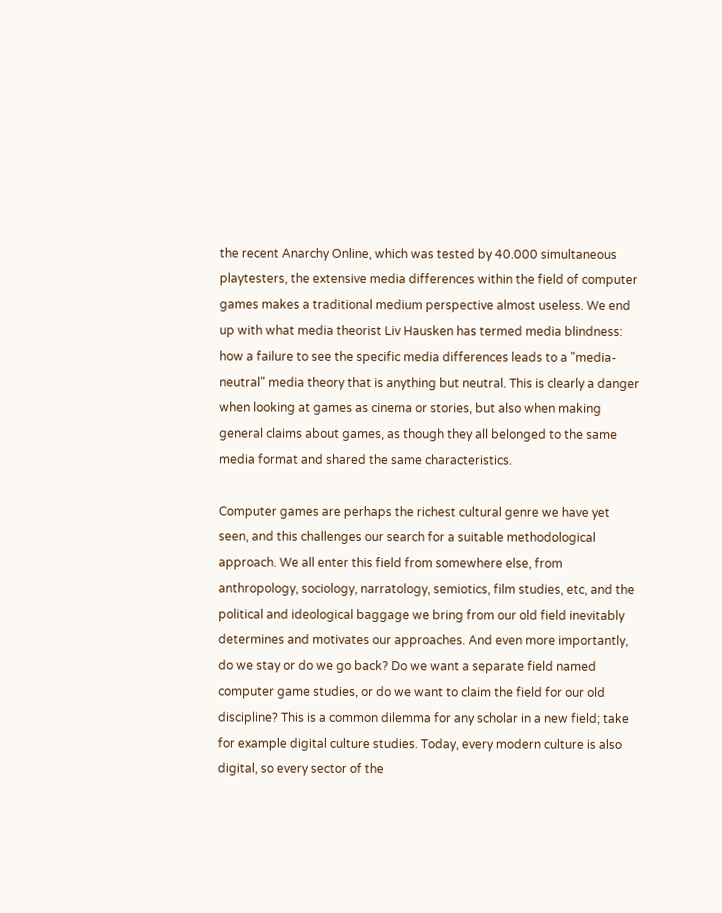the recent Anarchy Online, which was tested by 40.000 simultaneous playtesters, the extensive media differences within the field of computer games makes a traditional medium perspective almost useless. We end up with what media theorist Liv Hausken has termed media blindness: how a failure to see the specific media differences leads to a "media-neutral" media theory that is anything but neutral. This is clearly a danger when looking at games as cinema or stories, but also when making general claims about games, as though they all belonged to the same media format and shared the same characteristics.

Computer games are perhaps the richest cultural genre we have yet seen, and this challenges our search for a suitable methodological approach. We all enter this field from somewhere else, from anthropology, sociology, narratology, semiotics, film studies, etc, and the political and ideological baggage we bring from our old field inevitably determines and motivates our approaches. And even more importantly, do we stay or do we go back? Do we want a separate field named computer game studies, or do we want to claim the field for our old discipline? This is a common dilemma for any scholar in a new field; take for example digital culture studies. Today, every modern culture is also digital, so every sector of the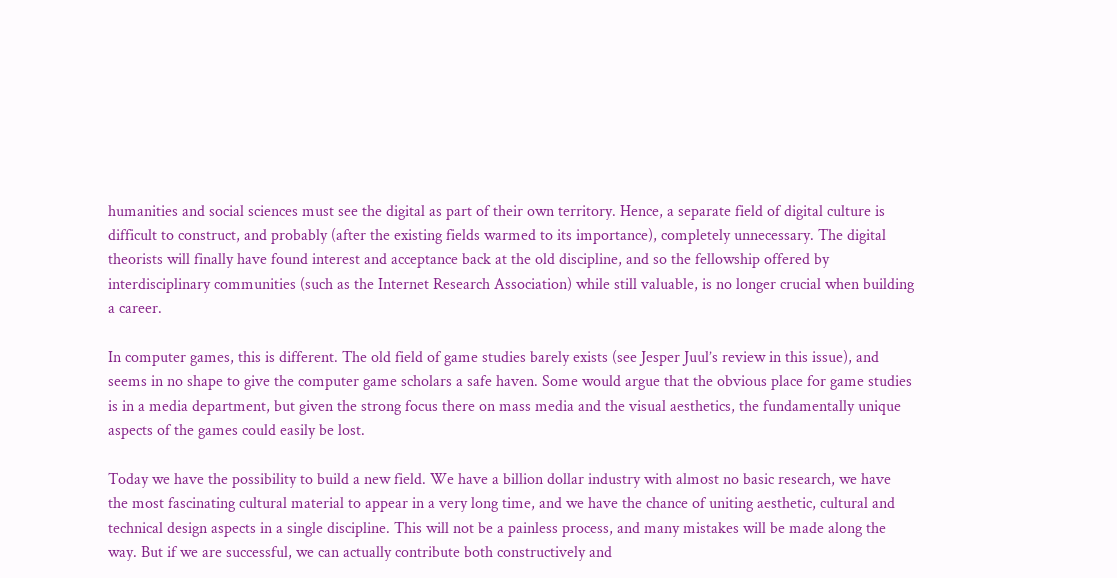humanities and social sciences must see the digital as part of their own territory. Hence, a separate field of digital culture is difficult to construct, and probably (after the existing fields warmed to its importance), completely unnecessary. The digital theorists will finally have found interest and acceptance back at the old discipline, and so the fellowship offered by interdisciplinary communities (such as the Internet Research Association) while still valuable, is no longer crucial when building a career.

In computer games, this is different. The old field of game studies barely exists (see Jesper Juul’s review in this issue), and seems in no shape to give the computer game scholars a safe haven. Some would argue that the obvious place for game studies is in a media department, but given the strong focus there on mass media and the visual aesthetics, the fundamentally unique aspects of the games could easily be lost.

Today we have the possibility to build a new field. We have a billion dollar industry with almost no basic research, we have the most fascinating cultural material to appear in a very long time, and we have the chance of uniting aesthetic, cultural and technical design aspects in a single discipline. This will not be a painless process, and many mistakes will be made along the way. But if we are successful, we can actually contribute both constructively and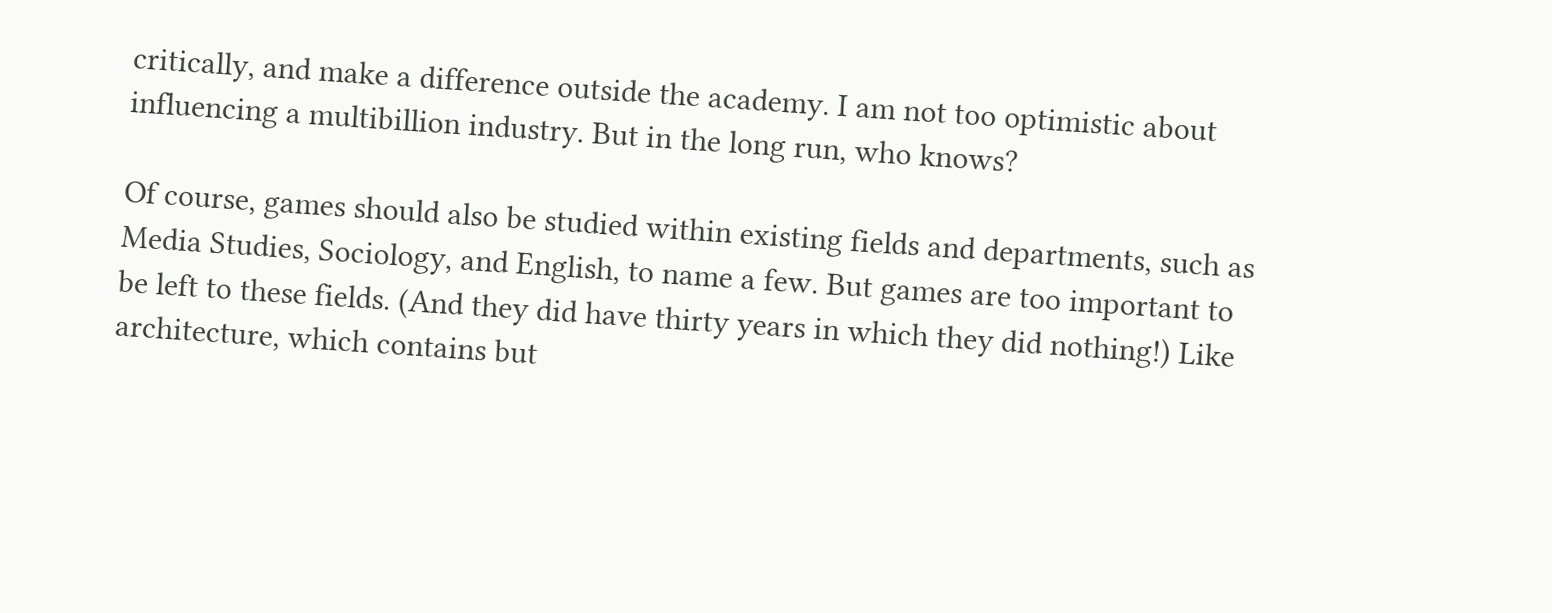critically, and make a difference outside the academy. I am not too optimistic about influencing a multibillion industry. But in the long run, who knows?

Of course, games should also be studied within existing fields and departments, such as Media Studies, Sociology, and English, to name a few. But games are too important to be left to these fields. (And they did have thirty years in which they did nothing!) Like architecture, which contains but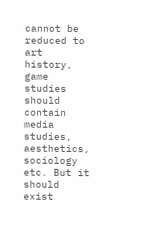cannot be reduced to art history, game studies should contain media studies, aesthetics, sociology etc. But it should exist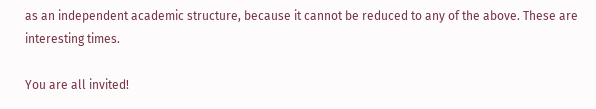as an independent academic structure, because it cannot be reduced to any of the above. These are interesting times.

You are all invited!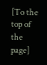[To the top of the page]